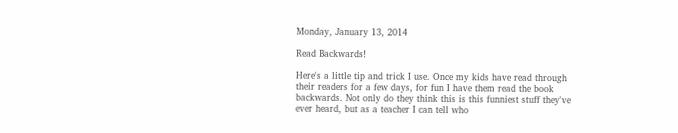Monday, January 13, 2014

Read Backwards!

Here's a little tip and trick I use. Once my kids have read through their readers for a few days, for fun I have them read the book backwards. Not only do they think this is this funniest stuff they've ever heard, but as a teacher I can tell who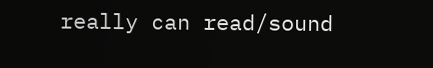really can read/sound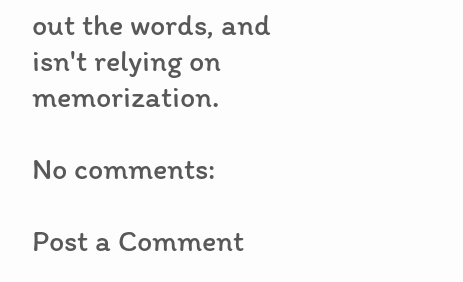out the words, and isn't relying on memorization.

No comments:

Post a Comment